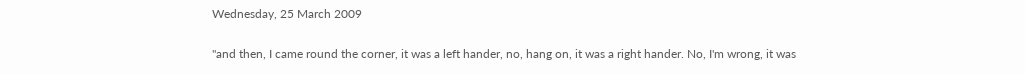Wednesday, 25 March 2009

"and then, I came round the corner, it was a left hander, no, hang on, it was a right hander. No, I'm wrong, it was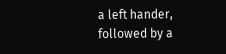a left hander, followed by a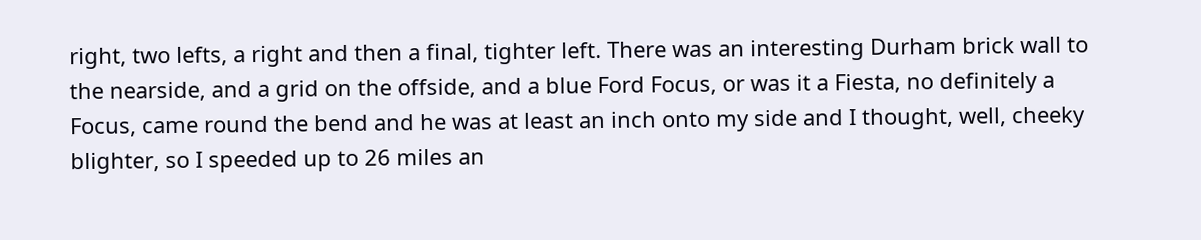right, two lefts, a right and then a final, tighter left. There was an interesting Durham brick wall to the nearside, and a grid on the offside, and a blue Ford Focus, or was it a Fiesta, no definitely a Focus, came round the bend and he was at least an inch onto my side and I thought, well, cheeky blighter, so I speeded up to 26 miles an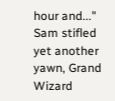hour and..." Sam stifled yet another yawn, Grand Wizard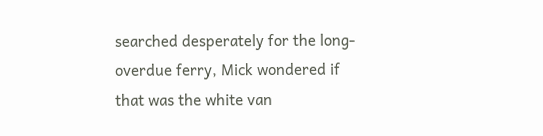searched desperately for the long-overdue ferry, Mick wondered if that was the white van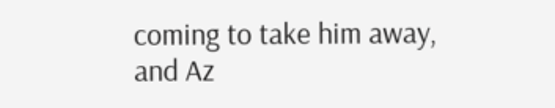coming to take him away, and Az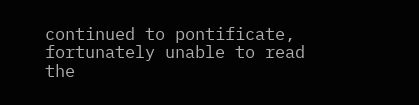continued to pontificate, fortunately unable to read the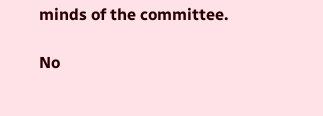minds of the committee.

No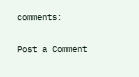comments:

Post a Comment